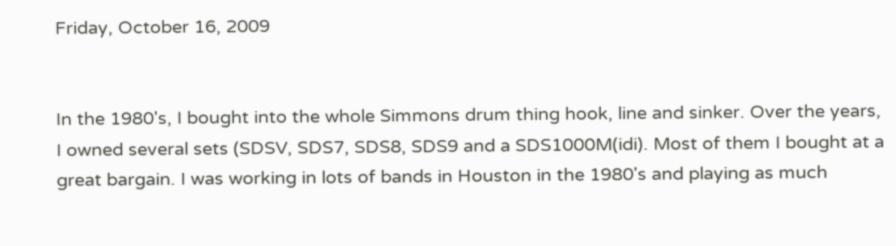Friday, October 16, 2009


In the 1980's, I bought into the whole Simmons drum thing hook, line and sinker. Over the years, I owned several sets (SDSV, SDS7, SDS8, SDS9 and a SDS1000M(idi). Most of them I bought at a great bargain. I was working in lots of bands in Houston in the 1980's and playing as much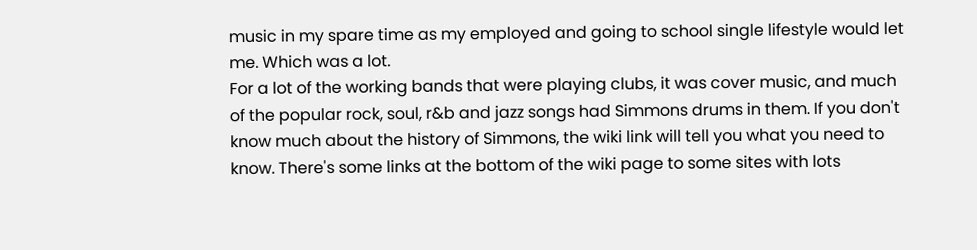music in my spare time as my employed and going to school single lifestyle would let me. Which was a lot.
For a lot of the working bands that were playing clubs, it was cover music, and much of the popular rock, soul, r&b and jazz songs had Simmons drums in them. If you don't know much about the history of Simmons, the wiki link will tell you what you need to know. There's some links at the bottom of the wiki page to some sites with lots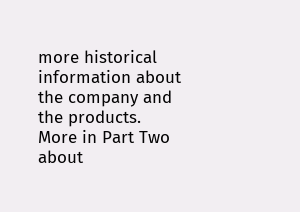more historical information about the company and the products.
More in Part Two about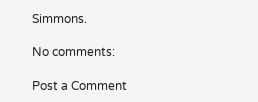Simmons.

No comments:

Post a Comment